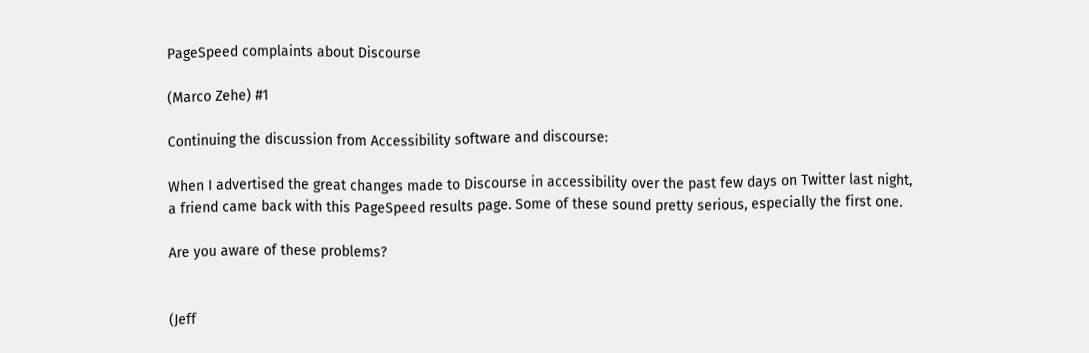PageSpeed complaints about Discourse

(Marco Zehe) #1

Continuing the discussion from Accessibility software and discourse:

When I advertised the great changes made to Discourse in accessibility over the past few days on Twitter last night, a friend came back with this PageSpeed results page. Some of these sound pretty serious, especially the first one.

Are you aware of these problems?


(Jeff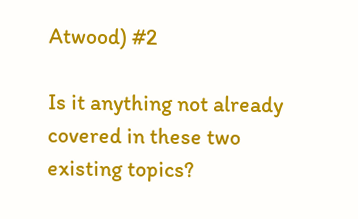Atwood) #2

Is it anything not already covered in these two existing topics?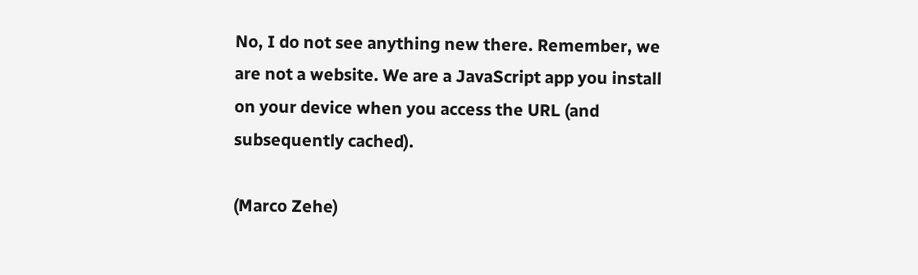No, I do not see anything new there. Remember, we are not a website. We are a JavaScript app you install on your device when you access the URL (and subsequently cached).

(Marco Zehe)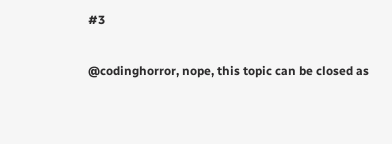#3

@codinghorror, nope, this topic can be closed as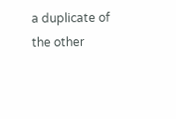a duplicate of the other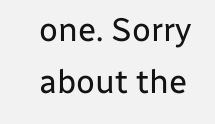one. Sorry about the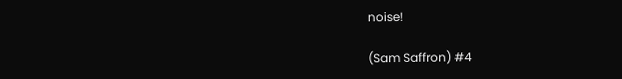noise!

(Sam Saffron) #4